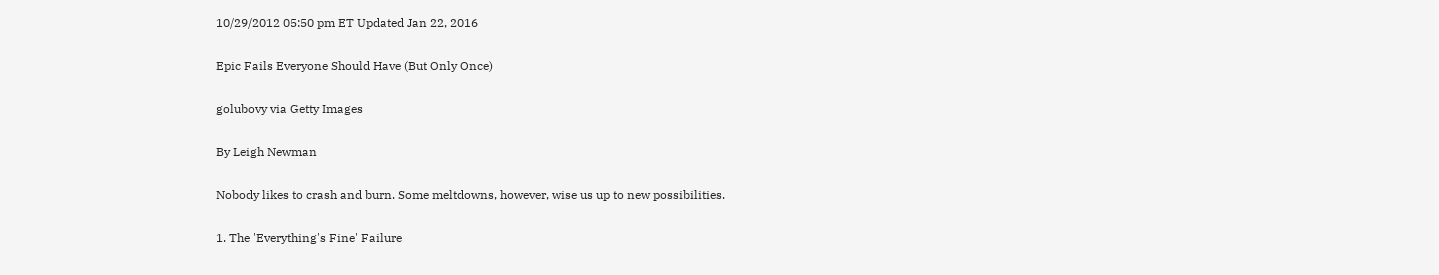10/29/2012 05:50 pm ET Updated Jan 22, 2016

Epic Fails Everyone Should Have (But Only Once)

golubovy via Getty Images

By Leigh Newman

Nobody likes to crash and burn. Some meltdowns, however, wise us up to new possibilities.

1. The 'Everything's Fine' Failure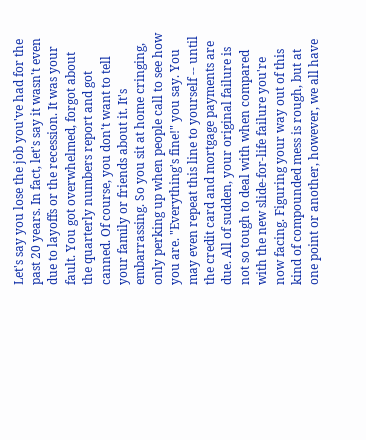Let's say you lose the job you've had for the past 20 years. In fact, let's say it wasn't even due to layoffs or the recession. It was your fault. You got overwhelmed, forgot about the quarterly numbers report and got canned. Of course, you don't want to tell your family or friends about it. It's embarrassing. So you sit at home cringing, only perking up when people call to see how you are. "Everything's fine!" you say. You may even repeat this line to yourself -- until the credit card and mortgage payments are due. All of sudden, your original failure is not so tough to deal with when compared with the new slide-for-life failure you're now facing. Figuring your way out of this kind of compounded mess is rough, but at one point or another, however, we all have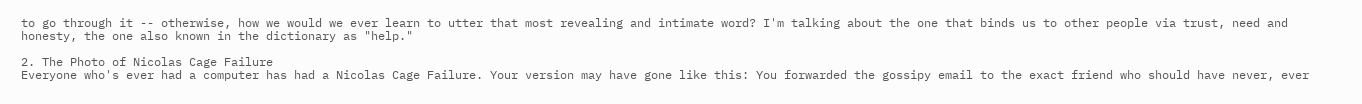to go through it -- otherwise, how we would we ever learn to utter that most revealing and intimate word? I'm talking about the one that binds us to other people via trust, need and honesty, the one also known in the dictionary as "help."

2. The Photo of Nicolas Cage Failure
Everyone who's ever had a computer has had a Nicolas Cage Failure. Your version may have gone like this: You forwarded the gossipy email to the exact friend who should have never, ever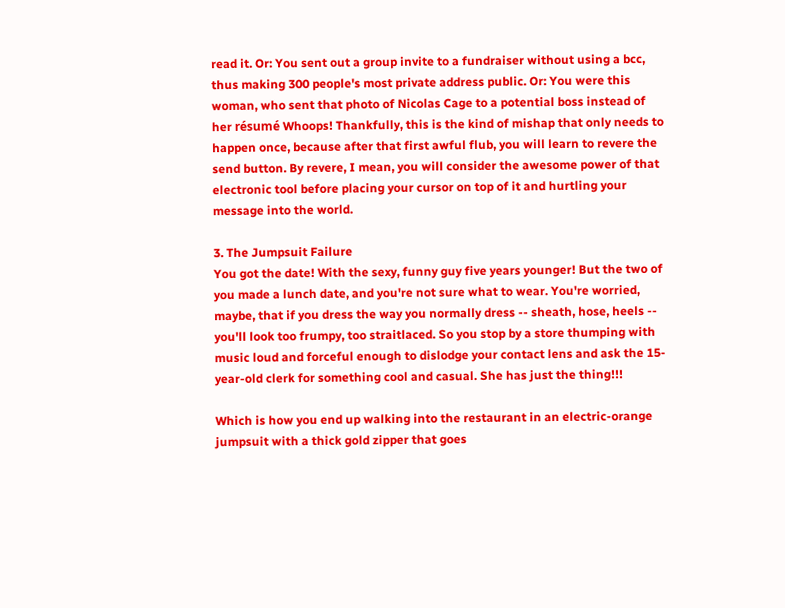read it. Or: You sent out a group invite to a fundraiser without using a bcc, thus making 300 people's most private address public. Or: You were this woman, who sent that photo of Nicolas Cage to a potential boss instead of her résumé Whoops! Thankfully, this is the kind of mishap that only needs to happen once, because after that first awful flub, you will learn to revere the send button. By revere, I mean, you will consider the awesome power of that electronic tool before placing your cursor on top of it and hurtling your message into the world.

3. The Jumpsuit Failure
You got the date! With the sexy, funny guy five years younger! But the two of you made a lunch date, and you're not sure what to wear. You're worried, maybe, that if you dress the way you normally dress -- sheath, hose, heels -- you'll look too frumpy, too straitlaced. So you stop by a store thumping with music loud and forceful enough to dislodge your contact lens and ask the 15-year-old clerk for something cool and casual. She has just the thing!!!

Which is how you end up walking into the restaurant in an electric-orange jumpsuit with a thick gold zipper that goes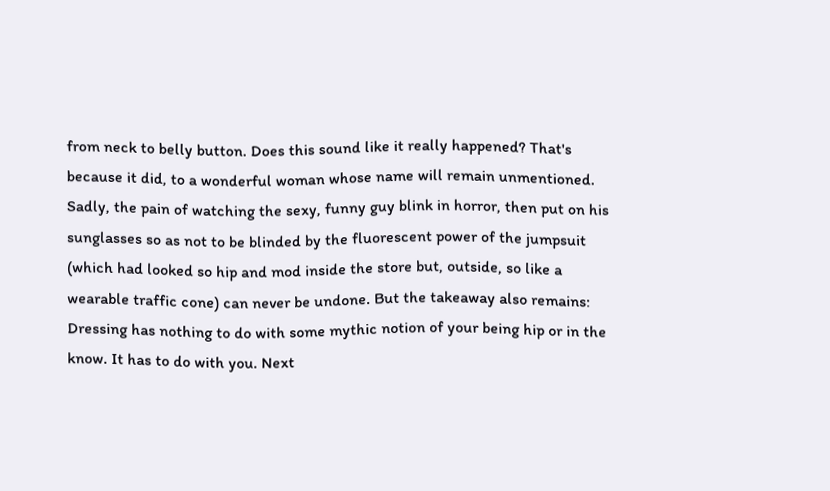from neck to belly button. Does this sound like it really happened? That's because it did, to a wonderful woman whose name will remain unmentioned. Sadly, the pain of watching the sexy, funny guy blink in horror, then put on his sunglasses so as not to be blinded by the fluorescent power of the jumpsuit (which had looked so hip and mod inside the store but, outside, so like a wearable traffic cone) can never be undone. But the takeaway also remains: Dressing has nothing to do with some mythic notion of your being hip or in the know. It has to do with you. Next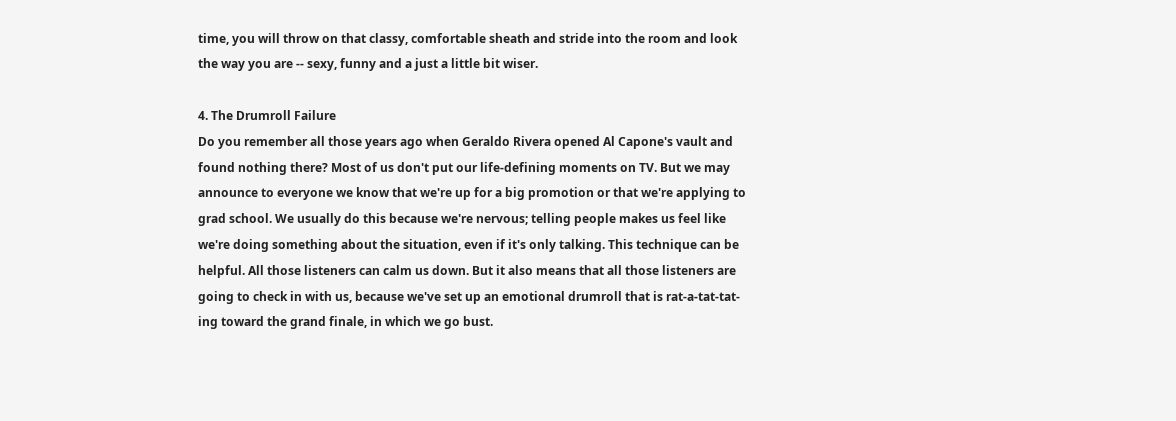time, you will throw on that classy, comfortable sheath and stride into the room and look the way you are -- sexy, funny and a just a little bit wiser.

4. The Drumroll Failure
Do you remember all those years ago when Geraldo Rivera opened Al Capone's vault and found nothing there? Most of us don't put our life-defining moments on TV. But we may announce to everyone we know that we're up for a big promotion or that we're applying to grad school. We usually do this because we're nervous; telling people makes us feel like we're doing something about the situation, even if it's only talking. This technique can be helpful. All those listeners can calm us down. But it also means that all those listeners are going to check in with us, because we've set up an emotional drumroll that is rat-a-tat-tat-ing toward the grand finale, in which we go bust.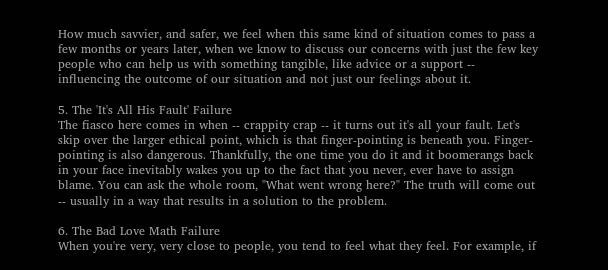How much savvier, and safer, we feel when this same kind of situation comes to pass a few months or years later, when we know to discuss our concerns with just the few key people who can help us with something tangible, like advice or a support -- influencing the outcome of our situation and not just our feelings about it.

5. The 'It's All His Fault' Failure
The fiasco here comes in when -- crappity crap -- it turns out it's all your fault. Let's skip over the larger ethical point, which is that finger-pointing is beneath you. Finger-pointing is also dangerous. Thankfully, the one time you do it and it boomerangs back in your face inevitably wakes you up to the fact that you never, ever have to assign blame. You can ask the whole room, "What went wrong here?" The truth will come out -- usually in a way that results in a solution to the problem.

6. The Bad Love Math Failure
When you're very, very close to people, you tend to feel what they feel. For example, if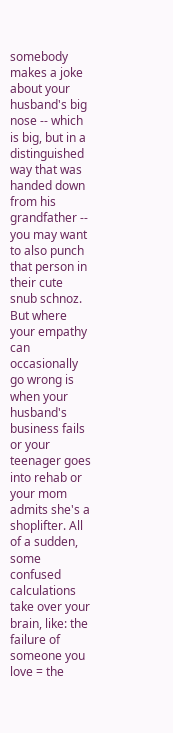somebody makes a joke about your husband's big nose -- which is big, but in a distinguished way that was handed down from his grandfather -- you may want to also punch that person in their cute snub schnoz. But where your empathy can occasionally go wrong is when your husband's business fails or your teenager goes into rehab or your mom admits she's a shoplifter. All of a sudden, some confused calculations take over your brain, like: the failure of someone you love = the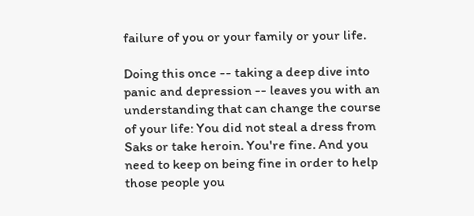failure of you or your family or your life.

Doing this once -- taking a deep dive into panic and depression -- leaves you with an understanding that can change the course of your life: You did not steal a dress from Saks or take heroin. You're fine. And you need to keep on being fine in order to help those people you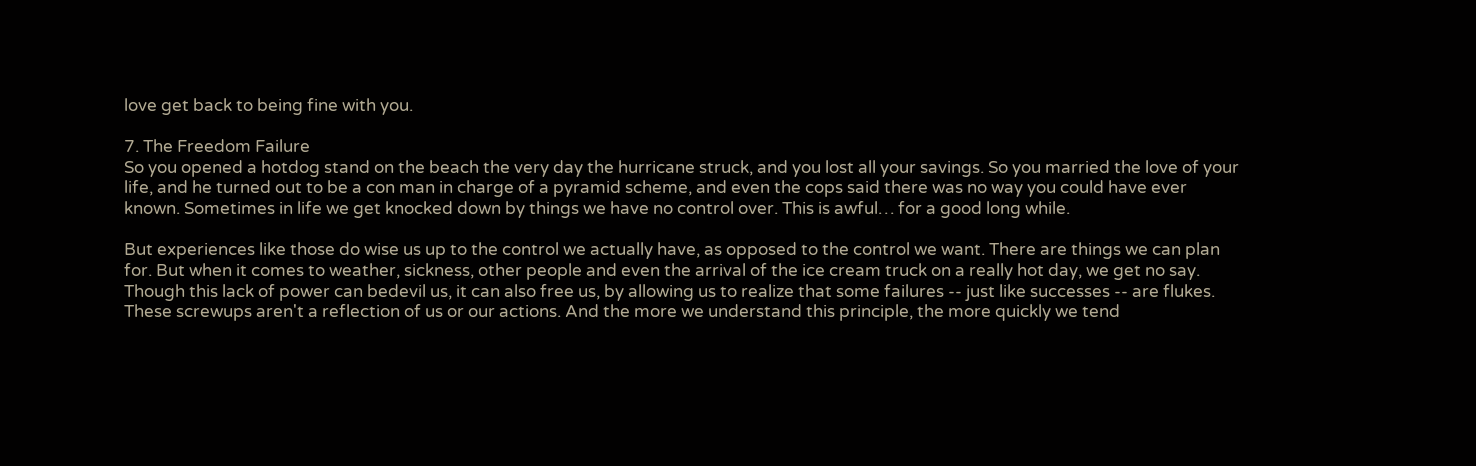love get back to being fine with you.

7. The Freedom Failure
So you opened a hotdog stand on the beach the very day the hurricane struck, and you lost all your savings. So you married the love of your life, and he turned out to be a con man in charge of a pyramid scheme, and even the cops said there was no way you could have ever known. Sometimes in life we get knocked down by things we have no control over. This is awful… for a good long while.

But experiences like those do wise us up to the control we actually have, as opposed to the control we want. There are things we can plan for. But when it comes to weather, sickness, other people and even the arrival of the ice cream truck on a really hot day, we get no say. Though this lack of power can bedevil us, it can also free us, by allowing us to realize that some failures -- just like successes -- are flukes. These screwups aren't a reflection of us or our actions. And the more we understand this principle, the more quickly we tend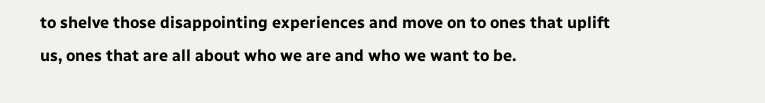to shelve those disappointing experiences and move on to ones that uplift us, ones that are all about who we are and who we want to be.